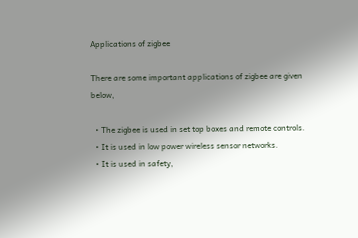Applications of zigbee

There are some important applications of zigbee are given below,

  • The zigbee is used in set top boxes and remote controls.
  • It is used in low power wireless sensor networks.
  • It is used in safety,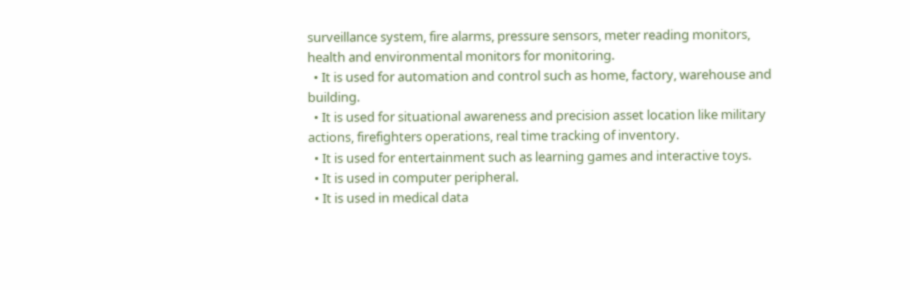surveillance system, fire alarms, pressure sensors, meter reading monitors, health and environmental monitors for monitoring.
  • It is used for automation and control such as home, factory, warehouse and building.
  • It is used for situational awareness and precision asset location like military actions, firefighters operations, real time tracking of inventory.
  • It is used for entertainment such as learning games and interactive toys.
  • It is used in computer peripheral.
  • It is used in medical data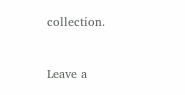collection.



Leave a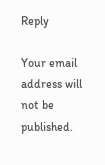Reply

Your email address will not be published.